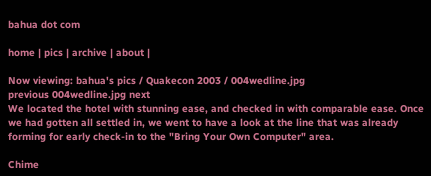bahua dot com

home | pics | archive | about |

Now viewing: bahua's pics / Quakecon 2003 / 004wedline.jpg
previous 004wedline.jpg next
We located the hotel with stunning ease, and checked in with comparable ease. Once we had gotten all settled in, we went to have a look at the line that was already forming for early check-in to the "Bring Your Own Computer" area.

Chime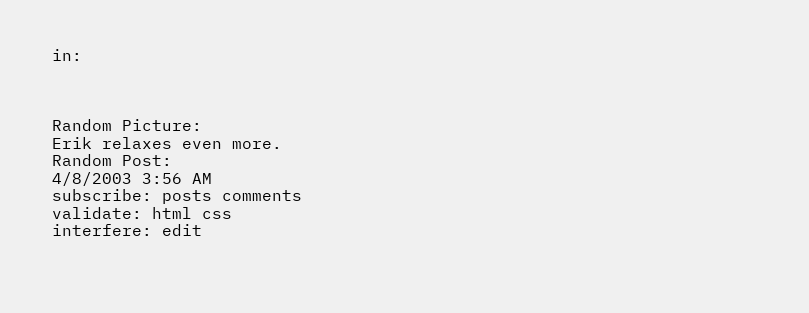in:



Random Picture:
Erik relaxes even more.
Random Post:
4/8/2003 3:56 AM
subscribe: posts comments
validate: html css
interfere: edit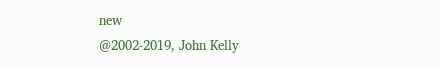new
@2002-2019, John Kelly